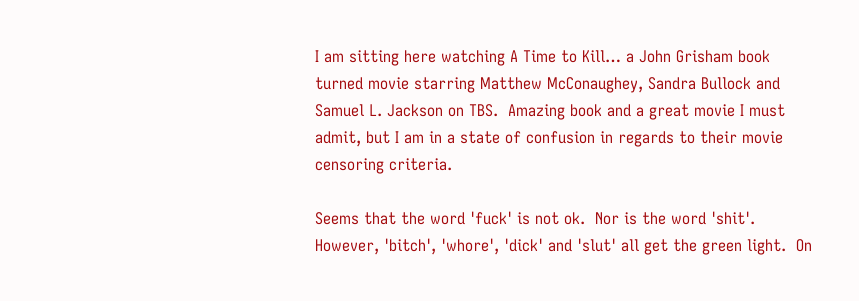I am sitting here watching A Time to Kill… a John Grisham book turned movie starring Matthew McConaughey, Sandra Bullock and Samuel L. Jackson on TBS.  Amazing book and a great movie I must admit, but I am in a state of confusion in regards to their movie censoring criteria.

Seems that the word 'fuck' is not ok.  Nor is the word 'shit'.  However, 'bitch', 'whore', 'dick' and 'slut' all get the green light.  On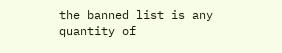the banned list is any quantity of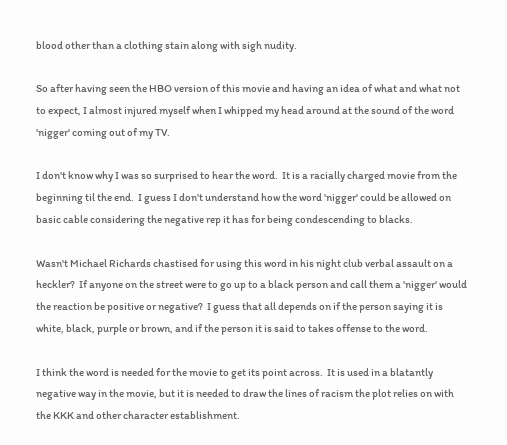blood other than a clothing stain along with sigh nudity.

So after having seen the HBO version of this movie and having an idea of what and what not to expect, I almost injured myself when I whipped my head around at the sound of the word 'nigger' coming out of my TV.

I don't know why I was so surprised to hear the word.  It is a racially charged movie from the beginning til the end.  I guess I don't understand how the word 'nigger' could be allowed on basic cable considering the negative rep it has for being condescending to blacks.

Wasn't Michael Richards chastised for using this word in his night club verbal assault on a heckler?  If anyone on the street were to go up to a black person and call them a 'nigger' would the reaction be positive or negative?  I guess that all depends on if the person saying it is white, black, purple or brown, and if the person it is said to takes offense to the word.

I think the word is needed for the movie to get its point across.  It is used in a blatantly negative way in the movie, but it is needed to draw the lines of racism the plot relies on with the KKK and other character establishment.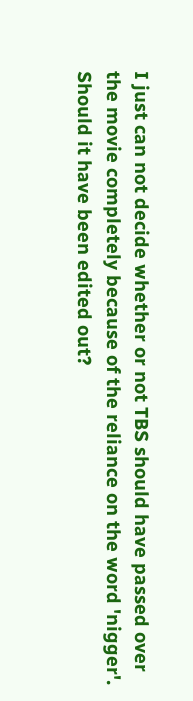I just can not decide whether or not TBS should have passed over the movie completely because of the reliance on the word 'nigger'.  Should it have been edited out?